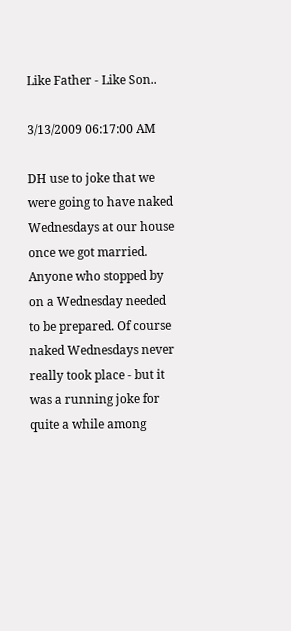Like Father - Like Son..

3/13/2009 06:17:00 AM

DH use to joke that we were going to have naked Wednesdays at our house once we got married. Anyone who stopped by on a Wednesday needed to be prepared. Of course naked Wednesdays never really took place - but it was a running joke for quite a while among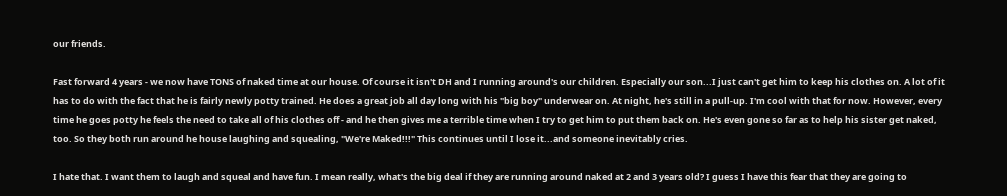our friends.

Fast forward 4 years - we now have TONS of naked time at our house. Of course it isn't DH and I running around's our children. Especially our son...I just can't get him to keep his clothes on. A lot of it has to do with the fact that he is fairly newly potty trained. He does a great job all day long with his "big boy" underwear on. At night, he's still in a pull-up. I'm cool with that for now. However, every time he goes potty he feels the need to take all of his clothes off - and he then gives me a terrible time when I try to get him to put them back on. He's even gone so far as to help his sister get naked, too. So they both run around he house laughing and squealing, "We're Maked!!!" This continues until I lose it...and someone inevitably cries.

I hate that. I want them to laugh and squeal and have fun. I mean really, what's the big deal if they are running around naked at 2 and 3 years old? I guess I have this fear that they are going to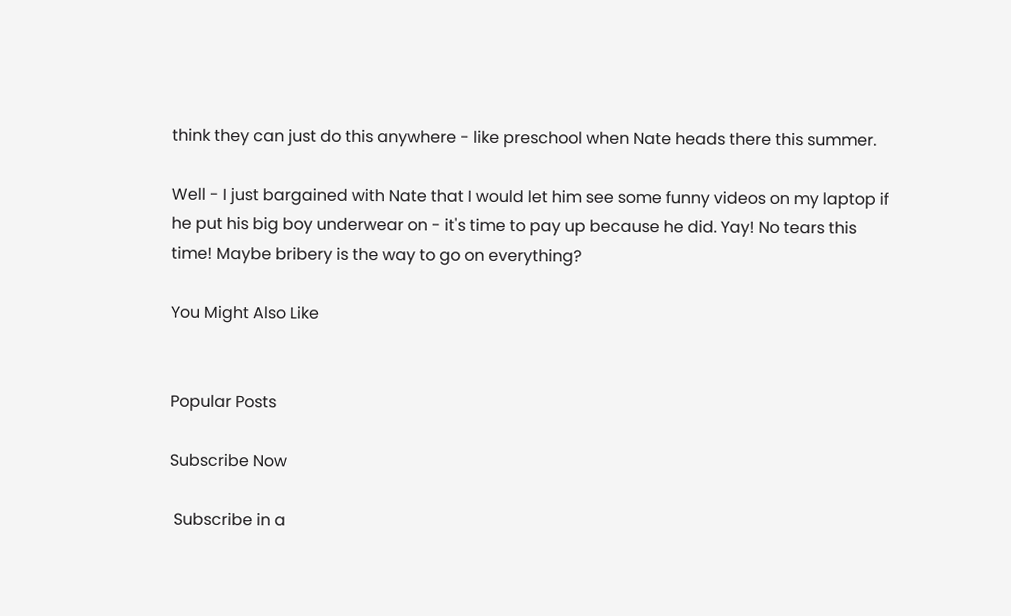think they can just do this anywhere - like preschool when Nate heads there this summer.

Well - I just bargained with Nate that I would let him see some funny videos on my laptop if he put his big boy underwear on - it's time to pay up because he did. Yay! No tears this time! Maybe bribery is the way to go on everything?

You Might Also Like


Popular Posts

Subscribe Now

 Subscribe in a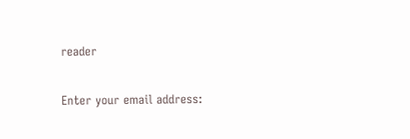reader

Enter your email address: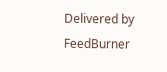Delivered by FeedBurner